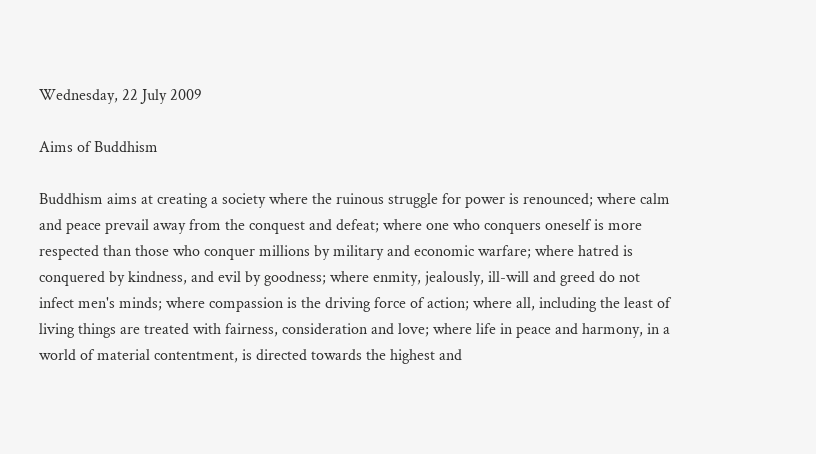Wednesday, 22 July 2009

Aims of Buddhism

Buddhism aims at creating a society where the ruinous struggle for power is renounced; where calm and peace prevail away from the conquest and defeat; where one who conquers oneself is more respected than those who conquer millions by military and economic warfare; where hatred is conquered by kindness, and evil by goodness; where enmity, jealously, ill-will and greed do not infect men's minds; where compassion is the driving force of action; where all, including the least of living things are treated with fairness, consideration and love; where life in peace and harmony, in a world of material contentment, is directed towards the highest and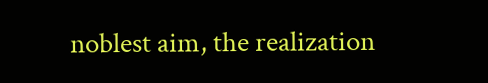noblest aim, the realization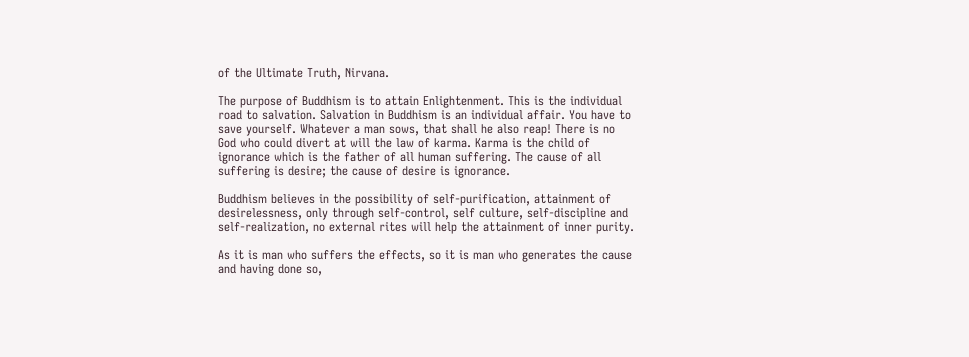of the Ultimate Truth, Nirvana.

The purpose of Buddhism is to attain Enlightenment. This is the individual road to salvation. Salvation in Buddhism is an individual affair. You have to save yourself. Whatever a man sows, that shall he also reap! There is no God who could divert at will the law of karma. Karma is the child of ignorance which is the father of all human suffering. The cause of all suffering is desire; the cause of desire is ignorance.

Buddhism believes in the possibility of self-purification, attainment of desirelessness, only through self-control, self culture, self-discipline and self-realization, no external rites will help the attainment of inner purity.

As it is man who suffers the effects, so it is man who generates the cause and having done so,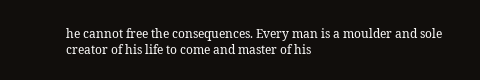he cannot free the consequences. Every man is a moulder and sole creator of his life to come and master of his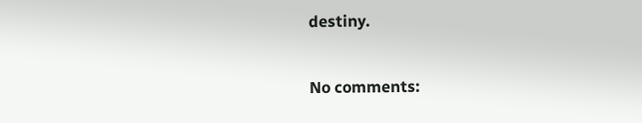destiny.

No comments: